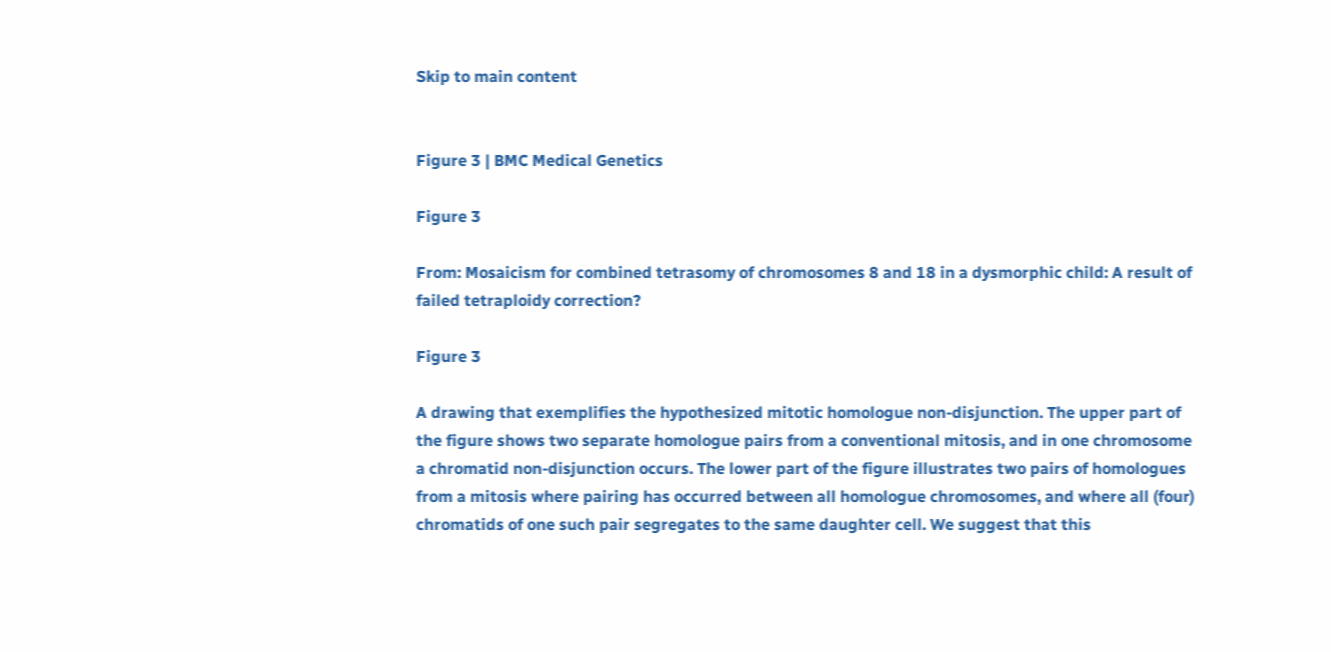Skip to main content


Figure 3 | BMC Medical Genetics

Figure 3

From: Mosaicism for combined tetrasomy of chromosomes 8 and 18 in a dysmorphic child: A result of failed tetraploidy correction?

Figure 3

A drawing that exemplifies the hypothesized mitotic homologue non-disjunction. The upper part of the figure shows two separate homologue pairs from a conventional mitosis, and in one chromosome a chromatid non-disjunction occurs. The lower part of the figure illustrates two pairs of homologues from a mitosis where pairing has occurred between all homologue chromosomes, and where all (four) chromatids of one such pair segregates to the same daughter cell. We suggest that this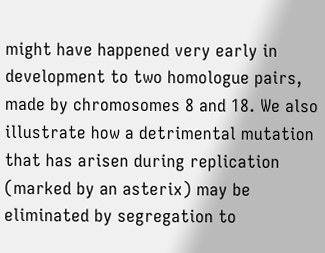might have happened very early in development to two homologue pairs, made by chromosomes 8 and 18. We also illustrate how a detrimental mutation that has arisen during replication (marked by an asterix) may be eliminated by segregation to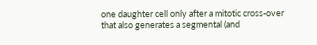one daughter cell only after a mitotic cross-over that also generates a segmental (and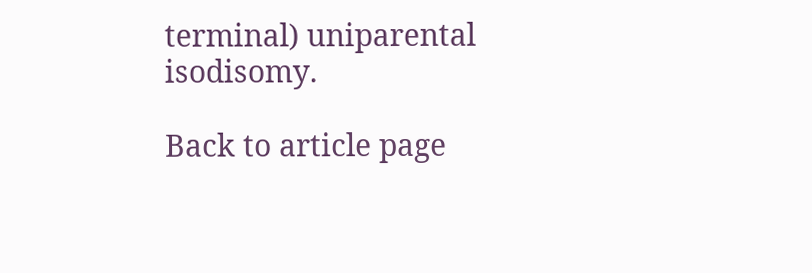terminal) uniparental isodisomy.

Back to article page